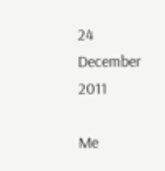24 December 2011

Me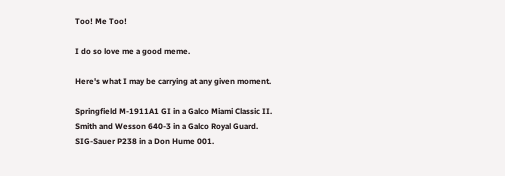Too! Me Too!

I do so love me a good meme.

Here's what I may be carrying at any given moment.

Springfield M-1911A1 GI in a Galco Miami Classic II.
Smith and Wesson 640-3 in a Galco Royal Guard.
SIG-Sauer P238 in a Don Hume 001.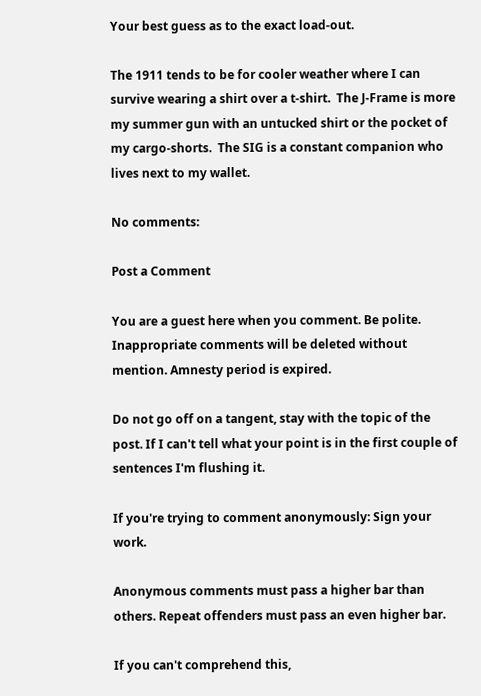Your best guess as to the exact load-out.

The 1911 tends to be for cooler weather where I can survive wearing a shirt over a t-shirt.  The J-Frame is more my summer gun with an untucked shirt or the pocket of my cargo-shorts.  The SIG is a constant companion who lives next to my wallet.

No comments:

Post a Comment

You are a guest here when you comment. Be polite. Inappropriate comments will be deleted without mention. Amnesty period is expired.

Do not go off on a tangent, stay with the topic of the post. If I can't tell what your point is in the first couple of sentences I'm flushing it.

If you're trying to comment anonymously: Sign your work.

Anonymous comments must pass a higher bar than others. Repeat offenders must pass an even higher bar.

If you can't comprehend this,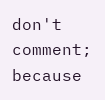don't comment; because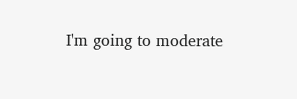I'm going to moderate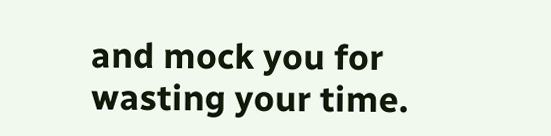and mock you for wasting your time.